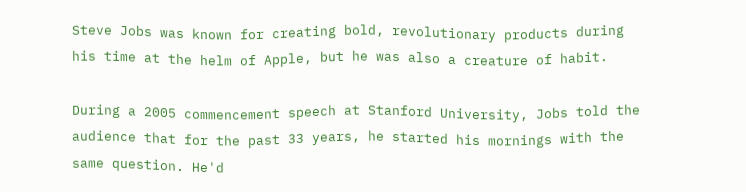Steve Jobs was known for creating bold, revolutionary products during his time at the helm of Apple, but he was also a creature of habit.

During a 2005 commencement speech at Stanford University, Jobs told the audience that for the past 33 years, he started his mornings with the same question. He'd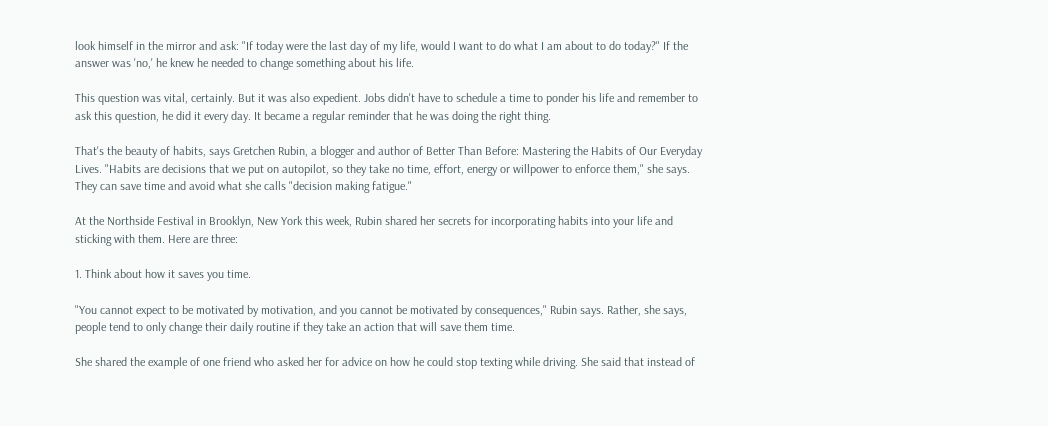look himself in the mirror and ask: "If today were the last day of my life, would I want to do what I am about to do today?" If the answer was 'no,' he knew he needed to change something about his life.

This question was vital, certainly. But it was also expedient. Jobs didn't have to schedule a time to ponder his life and remember to ask this question, he did it every day. It became a regular reminder that he was doing the right thing.

That's the beauty of habits, says Gretchen Rubin, a blogger and author of Better Than Before: Mastering the Habits of Our Everyday Lives. "Habits are decisions that we put on autopilot, so they take no time, effort, energy or willpower to enforce them," she says. They can save time and avoid what she calls "decision making fatigue."

At the Northside Festival in Brooklyn, New York this week, Rubin shared her secrets for incorporating habits into your life and sticking with them. Here are three:

1. Think about how it saves you time.

"You cannot expect to be motivated by motivation, and you cannot be motivated by consequences," Rubin says. Rather, she says, people tend to only change their daily routine if they take an action that will save them time.

She shared the example of one friend who asked her for advice on how he could stop texting while driving. She said that instead of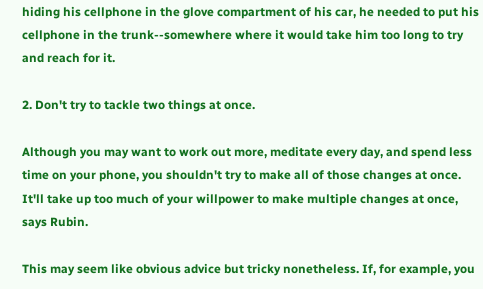hiding his cellphone in the glove compartment of his car, he needed to put his cellphone in the trunk--somewhere where it would take him too long to try and reach for it.

2. Don't try to tackle two things at once.

Although you may want to work out more, meditate every day, and spend less time on your phone, you shouldn't try to make all of those changes at once. It'll take up too much of your willpower to make multiple changes at once, says Rubin.

This may seem like obvious advice but tricky nonetheless. If, for example, you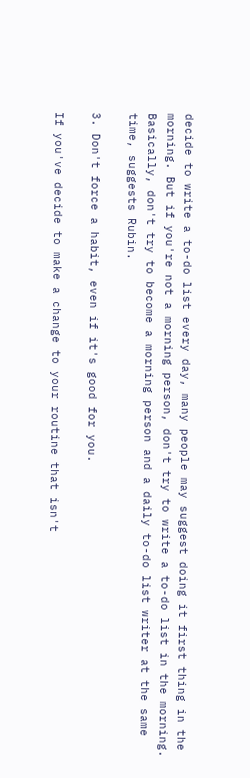decide to write a to-do list every day, many people may suggest doing it first thing in the morning. But if you're not a morning person, don't try to write a to-do list in the morning. Basically, don't try to become a morning person and a daily to-do list writer at the same time, suggests Rubin.

3. Don't force a habit, even if it's good for you.

If you've decide to make a change to your routine that isn't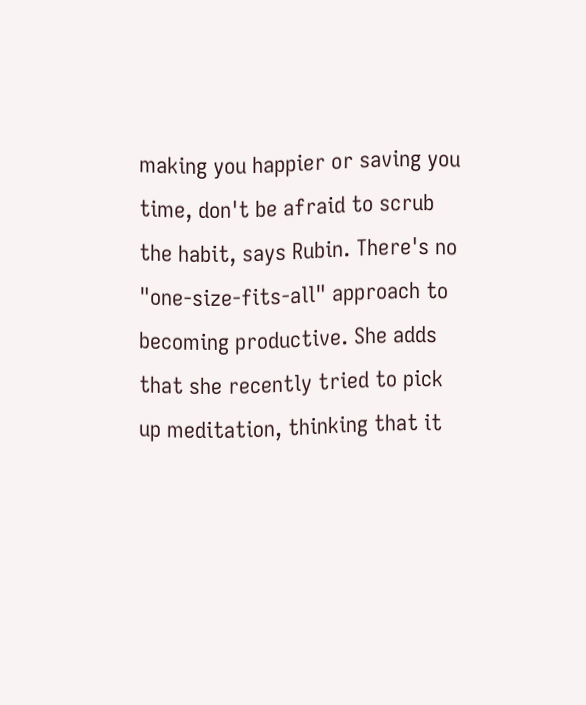making you happier or saving you time, don't be afraid to scrub the habit, says Rubin. There's no "one-size-fits-all" approach to becoming productive. She adds that she recently tried to pick up meditation, thinking that it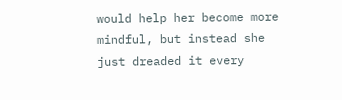would help her become more mindful, but instead she just dreaded it every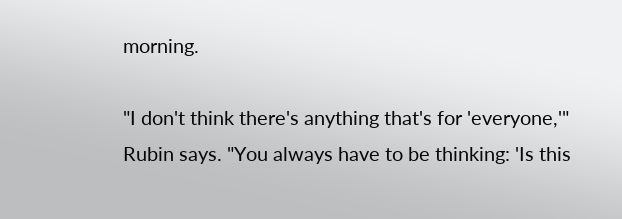morning.

"I don't think there's anything that's for 'everyone,'" Rubin says. "You always have to be thinking: 'Is this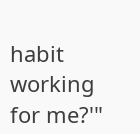habit working for me?'"